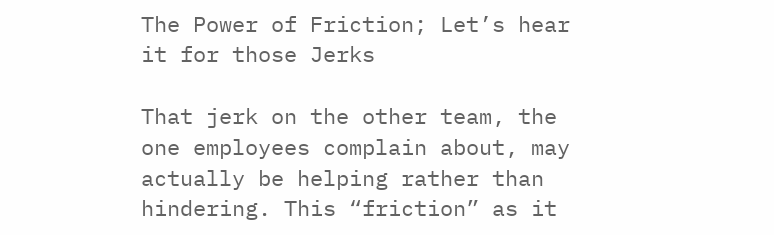The Power of Friction; Let’s hear it for those Jerks

That jerk on the other team, the one employees complain about, may actually be helping rather than hindering. This “friction” as it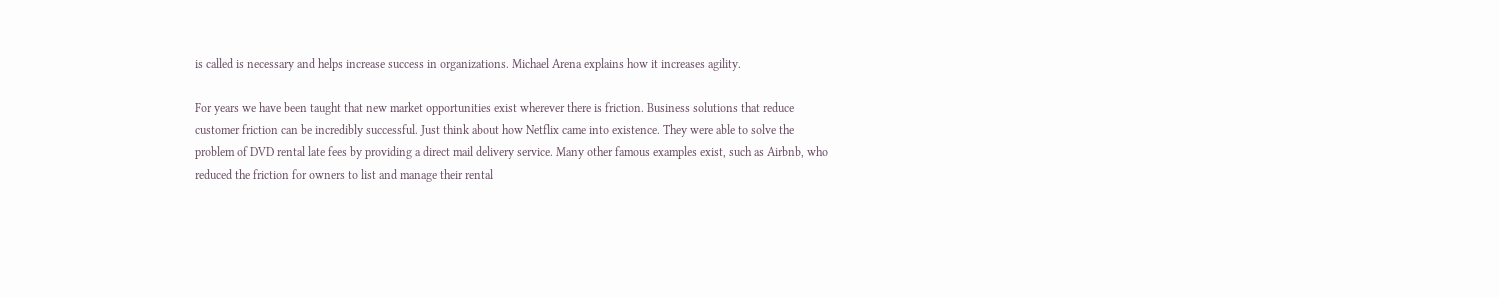is called is necessary and helps increase success in organizations. Michael Arena explains how it increases agility.

For years we have been taught that new market opportunities exist wherever there is friction. Business solutions that reduce customer friction can be incredibly successful. Just think about how Netflix came into existence. They were able to solve the problem of DVD rental late fees by providing a direct mail delivery service. Many other famous examples exist, such as Airbnb, who reduced the friction for owners to list and manage their rental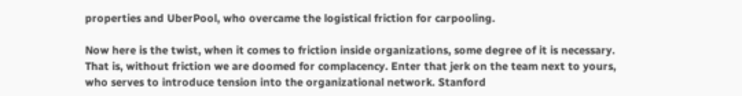properties and UberPool, who overcame the logistical friction for carpooling.

Now here is the twist, when it comes to friction inside organizations, some degree of it is necessary. That is, without friction we are doomed for complacency. Enter that jerk on the team next to yours, who serves to introduce tension into the organizational network. Stanford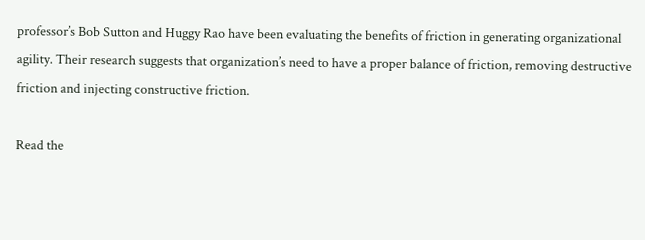professor’s Bob Sutton and Huggy Rao have been evaluating the benefits of friction in generating organizational agility. Their research suggests that organization’s need to have a proper balance of friction, removing destructive friction and injecting constructive friction.

Read the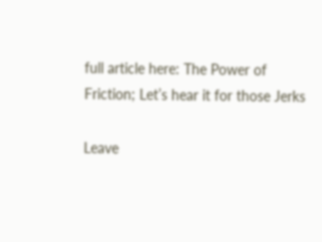full article here: The Power of Friction; Let’s hear it for those Jerks

Leave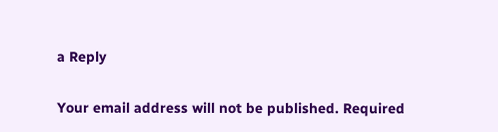a Reply

Your email address will not be published. Required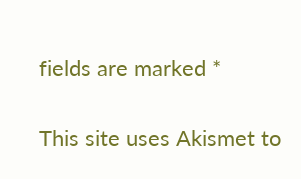fields are marked *

This site uses Akismet to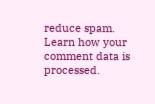reduce spam. Learn how your comment data is processed.